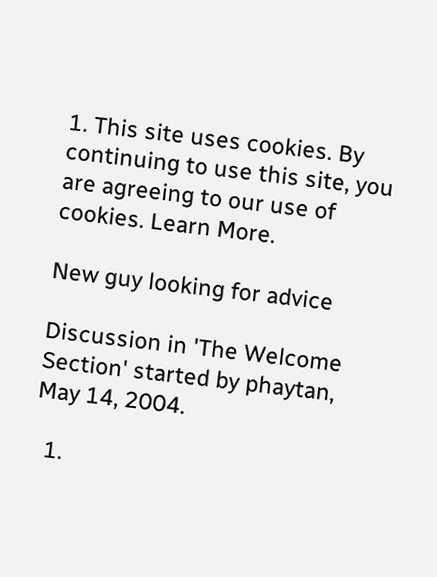1. This site uses cookies. By continuing to use this site, you are agreeing to our use of cookies. Learn More.

New guy looking for advice

Discussion in 'The Welcome Section' started by phaytan, May 14, 2004.

  1.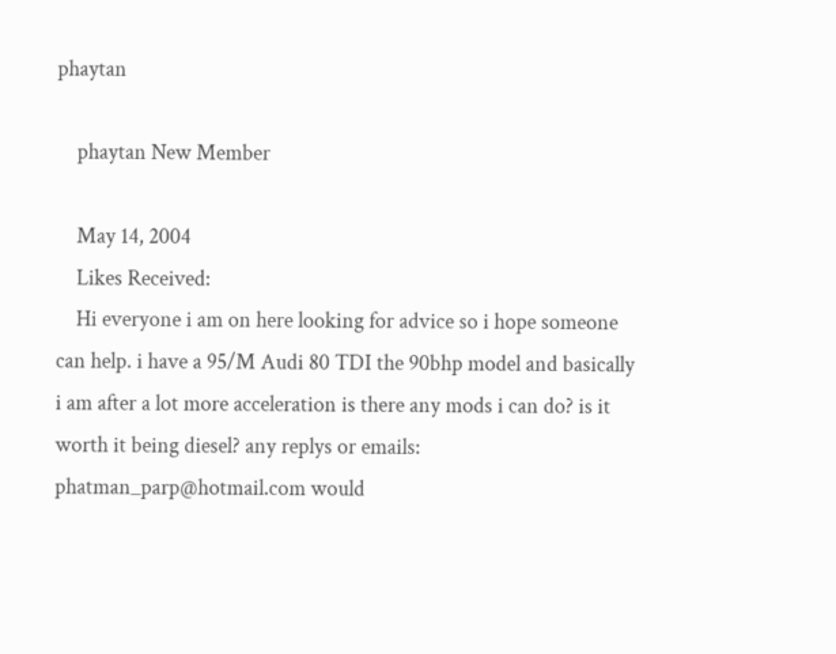phaytan

    phaytan New Member

    May 14, 2004
    Likes Received:
    Hi everyone i am on here looking for advice so i hope someone can help. i have a 95/M Audi 80 TDI the 90bhp model and basically i am after a lot more acceleration is there any mods i can do? is it worth it being diesel? any replys or emails: phatman_parp@hotmail.com would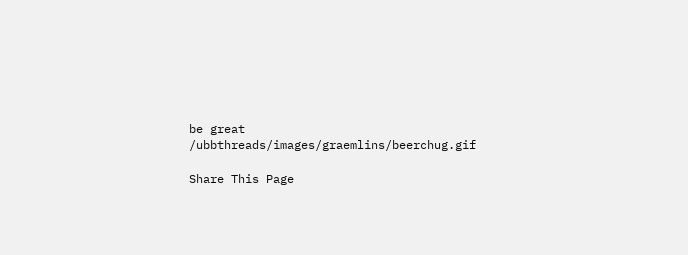be great /ubbthreads/images/graemlins/beerchug.gif

Share This Page